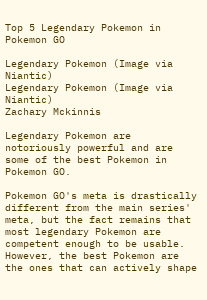Top 5 Legendary Pokemon in Pokemon GO

Legendary Pokemon (Image via Niantic)
Legendary Pokemon (Image via Niantic)
Zachary Mckinnis

Legendary Pokemon are notoriously powerful and are some of the best Pokemon in Pokemon GO.

Pokemon GO's meta is drastically different from the main series' meta, but the fact remains that most legendary Pokemon are competent enough to be usable. However, the best Pokemon are the ones that can actively shape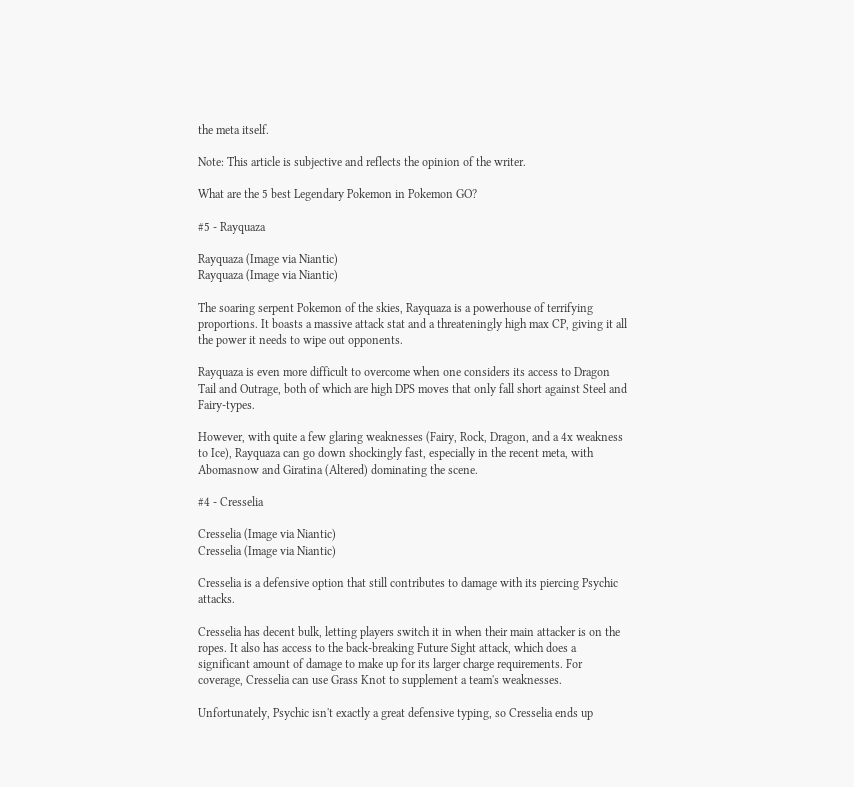the meta itself.

Note: This article is subjective and reflects the opinion of the writer.

What are the 5 best Legendary Pokemon in Pokemon GO?

#5 - Rayquaza

Rayquaza (Image via Niantic)
Rayquaza (Image via Niantic)

The soaring serpent Pokemon of the skies, Rayquaza is a powerhouse of terrifying proportions. It boasts a massive attack stat and a threateningly high max CP, giving it all the power it needs to wipe out opponents.

Rayquaza is even more difficult to overcome when one considers its access to Dragon Tail and Outrage, both of which are high DPS moves that only fall short against Steel and Fairy-types.

However, with quite a few glaring weaknesses (Fairy, Rock, Dragon, and a 4x weakness to Ice), Rayquaza can go down shockingly fast, especially in the recent meta, with Abomasnow and Giratina (Altered) dominating the scene.

#4 - Cresselia

Cresselia (Image via Niantic)
Cresselia (Image via Niantic)

Cresselia is a defensive option that still contributes to damage with its piercing Psychic attacks.

Cresselia has decent bulk, letting players switch it in when their main attacker is on the ropes. It also has access to the back-breaking Future Sight attack, which does a significant amount of damage to make up for its larger charge requirements. For coverage, Cresselia can use Grass Knot to supplement a team's weaknesses.

Unfortunately, Psychic isn't exactly a great defensive typing, so Cresselia ends up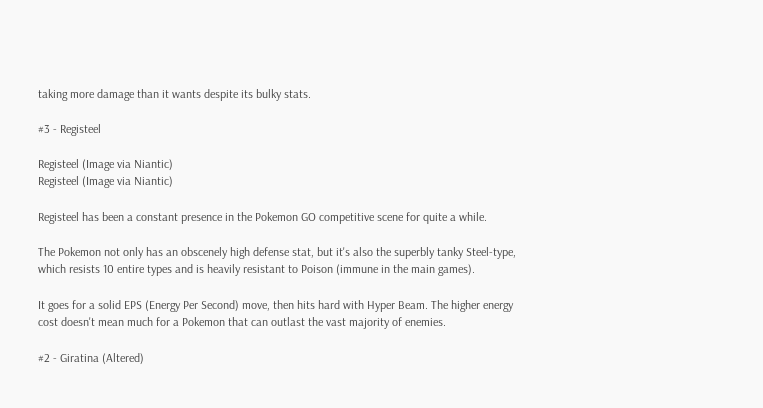taking more damage than it wants despite its bulky stats.

#3 - Registeel

Registeel (Image via Niantic)
Registeel (Image via Niantic)

Registeel has been a constant presence in the Pokemon GO competitive scene for quite a while.

The Pokemon not only has an obscenely high defense stat, but it's also the superbly tanky Steel-type, which resists 10 entire types and is heavily resistant to Poison (immune in the main games).

It goes for a solid EPS (Energy Per Second) move, then hits hard with Hyper Beam. The higher energy cost doesn't mean much for a Pokemon that can outlast the vast majority of enemies.

#2 - Giratina (Altered)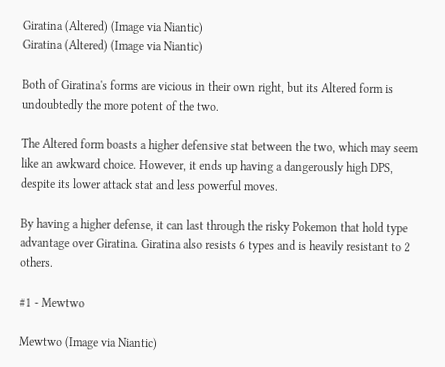Giratina (Altered) (Image via Niantic)
Giratina (Altered) (Image via Niantic)

Both of Giratina's forms are vicious in their own right, but its Altered form is undoubtedly the more potent of the two.

The Altered form boasts a higher defensive stat between the two, which may seem like an awkward choice. However, it ends up having a dangerously high DPS, despite its lower attack stat and less powerful moves.

By having a higher defense, it can last through the risky Pokemon that hold type advantage over Giratina. Giratina also resists 6 types and is heavily resistant to 2 others.

#1 - Mewtwo

Mewtwo (Image via Niantic)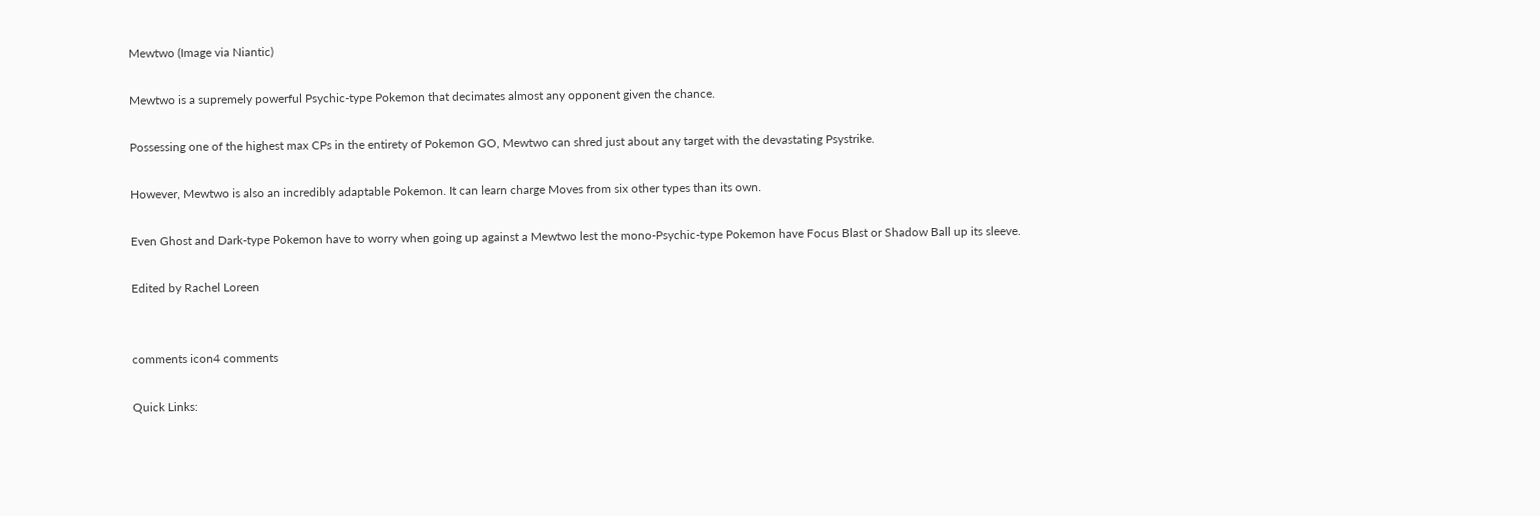Mewtwo (Image via Niantic)

Mewtwo is a supremely powerful Psychic-type Pokemon that decimates almost any opponent given the chance.

Possessing one of the highest max CPs in the entirety of Pokemon GO, Mewtwo can shred just about any target with the devastating Psystrike.

However, Mewtwo is also an incredibly adaptable Pokemon. It can learn charge Moves from six other types than its own.

Even Ghost and Dark-type Pokemon have to worry when going up against a Mewtwo lest the mono-Psychic-type Pokemon have Focus Blast or Shadow Ball up its sleeve.

Edited by Rachel Loreen


comments icon4 comments

Quick Links: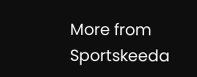More from Sportskeeda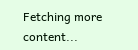Fetching more content...